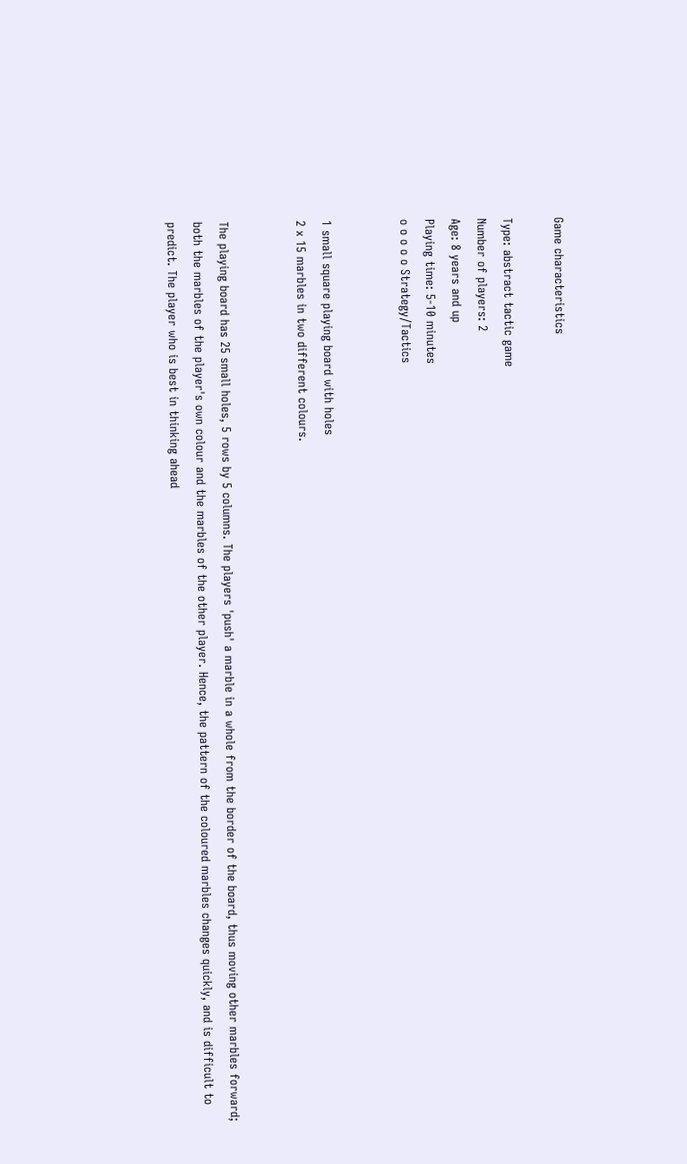Game characteristics

Type: abstract tactic game
Number of players: 2
Age: 8 years and up
Playing time: 5-10 minutes
o o o o o Strategy/Tactics


1 small square playing board with holes
2 x 15 marbles in two different colours.


The playing board has 25 small holes, 5 rows by 5 columns. The players 'push' a marble in a whole from the border of the board, thus moving other marbles forward; both the marbles of the player's own colour and the marbles of the other player. Hence, the pattern of the coloured marbles changes quickly, and is difficult to predict. The player who is best in thinking ahead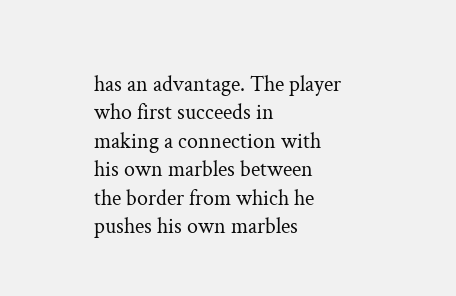has an advantage. The player who first succeeds in making a connection with his own marbles between the border from which he pushes his own marbles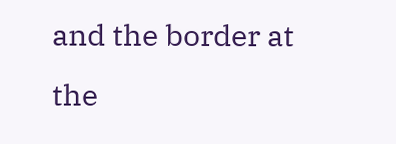and the border at the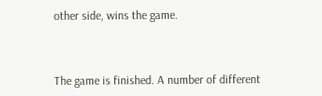other side, wins the game.



The game is finished. A number of different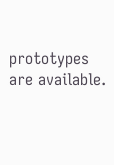prototypes are available.